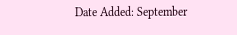Date Added: September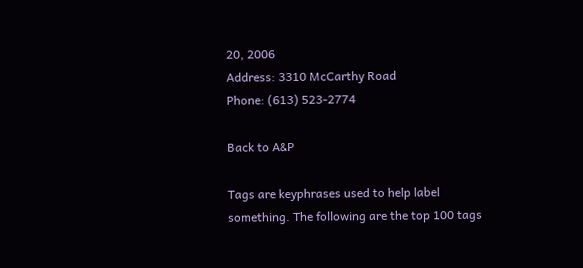20, 2006
Address: 3310 McCarthy Road
Phone: (613) 523-2774

Back to A&P

Tags are keyphrases used to help label something. The following are the top 100 tags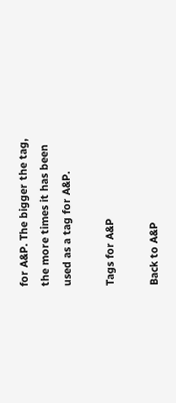for A&P. The bigger the tag, the more times it has been used as a tag for A&P.

Tags for A&P

Back to A&P